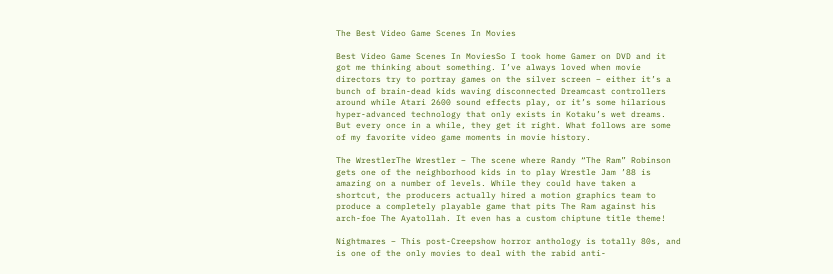The Best Video Game Scenes In Movies

Best Video Game Scenes In MoviesSo I took home Gamer on DVD and it got me thinking about something. I’ve always loved when movie directors try to portray games on the silver screen – either it’s a bunch of brain-dead kids waving disconnected Dreamcast controllers around while Atari 2600 sound effects play, or it’s some hilarious hyper-advanced technology that only exists in Kotaku’s wet dreams. But every once in a while, they get it right. What follows are some of my favorite video game moments in movie history.

The WrestlerThe Wrestler – The scene where Randy “The Ram” Robinson gets one of the neighborhood kids in to play Wrestle Jam ’88 is amazing on a number of levels. While they could have taken a shortcut, the producers actually hired a motion graphics team to produce a completely playable game that pits The Ram against his arch-foe The Ayatollah. It even has a custom chiptune title theme!

Nightmares – This post-Creepshow horror anthology is totally 80s, and is one of the only movies to deal with the rabid anti-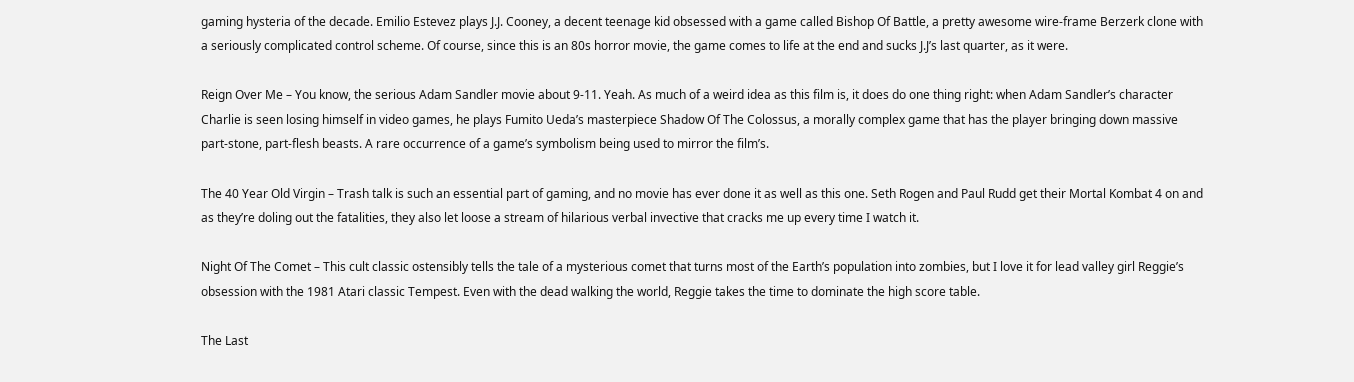gaming hysteria of the decade. Emilio Estevez plays J.J. Cooney, a decent teenage kid obsessed with a game called Bishop Of Battle, a pretty awesome wire-frame Berzerk clone with a seriously complicated control scheme. Of course, since this is an 80s horror movie, the game comes to life at the end and sucks J.J’s last quarter, as it were.

Reign Over Me – You know, the serious Adam Sandler movie about 9-11. Yeah. As much of a weird idea as this film is, it does do one thing right: when Adam Sandler’s character Charlie is seen losing himself in video games, he plays Fumito Ueda’s masterpiece Shadow Of The Colossus, a morally complex game that has the player bringing down massive part-stone, part-flesh beasts. A rare occurrence of a game’s symbolism being used to mirror the film’s.

The 40 Year Old Virgin – Trash talk is such an essential part of gaming, and no movie has ever done it as well as this one. Seth Rogen and Paul Rudd get their Mortal Kombat 4 on and as they’re doling out the fatalities, they also let loose a stream of hilarious verbal invective that cracks me up every time I watch it.

Night Of The Comet – This cult classic ostensibly tells the tale of a mysterious comet that turns most of the Earth’s population into zombies, but I love it for lead valley girl Reggie’s obsession with the 1981 Atari classic Tempest. Even with the dead walking the world, Reggie takes the time to dominate the high score table.

The Last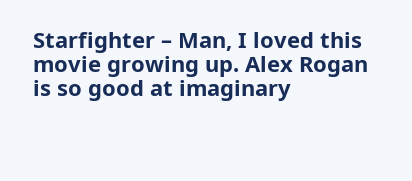Starfighter – Man, I loved this movie growing up. Alex Rogan is so good at imaginary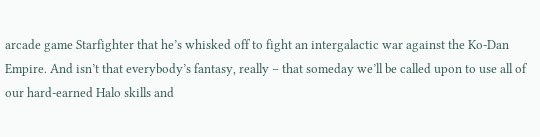arcade game Starfighter that he’s whisked off to fight an intergalactic war against the Ko-Dan Empire. And isn’t that everybody’s fantasy, really – that someday we’ll be called upon to use all of our hard-earned Halo skills and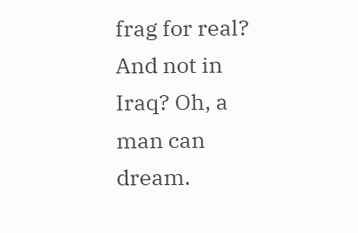frag for real? And not in Iraq? Oh, a man can dream.